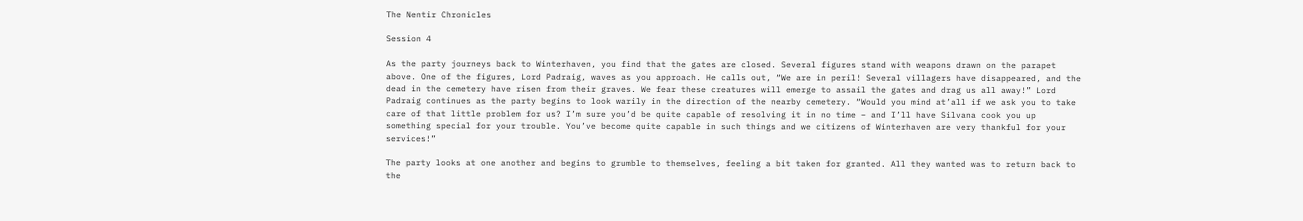The Nentir Chronicles

Session 4

As the party journeys back to Winterhaven, you find that the gates are closed. Several figures stand with weapons drawn on the parapet above. One of the figures, Lord Padraig, waves as you approach. He calls out, “We are in peril! Several villagers have disappeared, and the dead in the cemetery have risen from their graves. We fear these creatures will emerge to assail the gates and drag us all away!” Lord Padraig continues as the party begins to look warily in the direction of the nearby cemetery. “Would you mind at’all if we ask you to take care of that little problem for us? I’m sure you’d be quite capable of resolving it in no time – and I’ll have Silvana cook you up something special for your trouble. You’ve become quite capable in such things and we citizens of Winterhaven are very thankful for your services!”

The party looks at one another and begins to grumble to themselves, feeling a bit taken for granted. All they wanted was to return back to the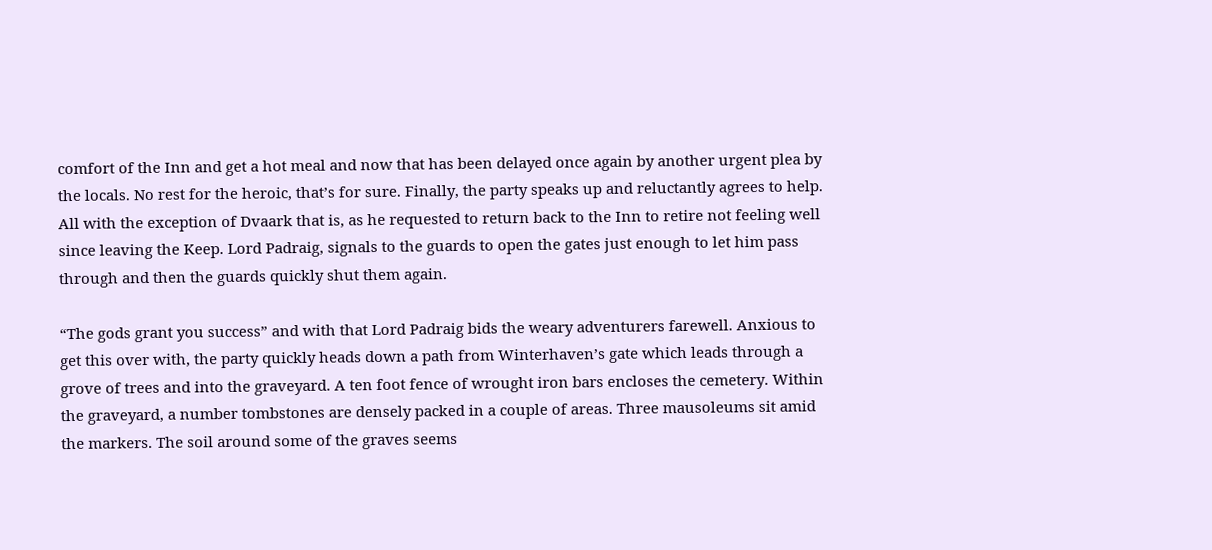comfort of the Inn and get a hot meal and now that has been delayed once again by another urgent plea by the locals. No rest for the heroic, that’s for sure. Finally, the party speaks up and reluctantly agrees to help. All with the exception of Dvaark that is, as he requested to return back to the Inn to retire not feeling well since leaving the Keep. Lord Padraig, signals to the guards to open the gates just enough to let him pass through and then the guards quickly shut them again.

“The gods grant you success” and with that Lord Padraig bids the weary adventurers farewell. Anxious to get this over with, the party quickly heads down a path from Winterhaven’s gate which leads through a grove of trees and into the graveyard. A ten foot fence of wrought iron bars encloses the cemetery. Within the graveyard, a number tombstones are densely packed in a couple of areas. Three mausoleums sit amid the markers. The soil around some of the graves seems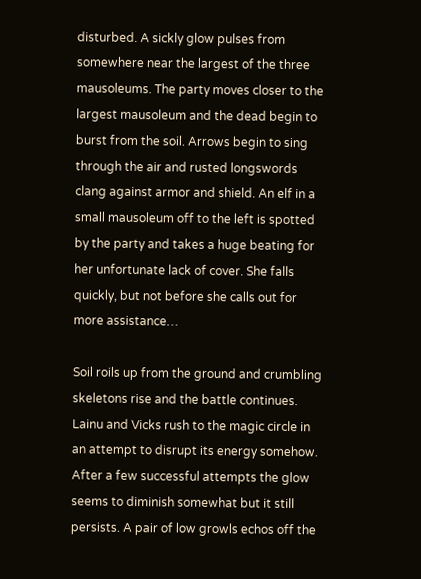disturbed. A sickly glow pulses from somewhere near the largest of the three mausoleums. The party moves closer to the largest mausoleum and the dead begin to burst from the soil. Arrows begin to sing through the air and rusted longswords clang against armor and shield. An elf in a small mausoleum off to the left is spotted by the party and takes a huge beating for her unfortunate lack of cover. She falls quickly, but not before she calls out for more assistance…

Soil roils up from the ground and crumbling skeletons rise and the battle continues. Lainu and Vicks rush to the magic circle in an attempt to disrupt its energy somehow. After a few successful attempts the glow seems to diminish somewhat but it still persists. A pair of low growls echos off the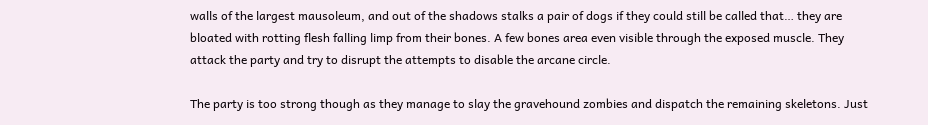walls of the largest mausoleum, and out of the shadows stalks a pair of dogs if they could still be called that… they are bloated with rotting flesh falling limp from their bones. A few bones area even visible through the exposed muscle. They attack the party and try to disrupt the attempts to disable the arcane circle.

The party is too strong though as they manage to slay the gravehound zombies and dispatch the remaining skeletons. Just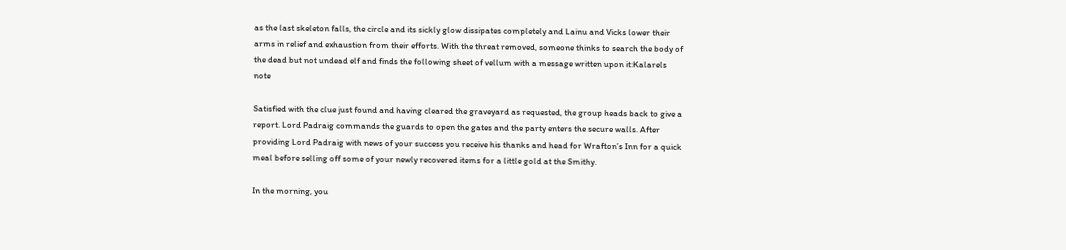as the last skeleton falls, the circle and its sickly glow dissipates completely and Lainu and Vicks lower their arms in relief and exhaustion from their efforts. With the threat removed, someone thinks to search the body of the dead but not undead elf and finds the following sheet of vellum with a message written upon it:Kalarels note

Satisfied with the clue just found and having cleared the graveyard as requested, the group heads back to give a report. Lord Padraig commands the guards to open the gates and the party enters the secure walls. After providing Lord Padraig with news of your success you receive his thanks and head for Wrafton’s Inn for a quick meal before selling off some of your newly recovered items for a little gold at the Smithy.

In the morning, you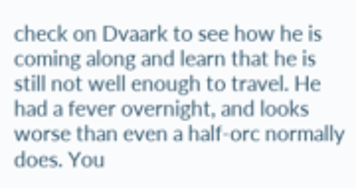check on Dvaark to see how he is coming along and learn that he is still not well enough to travel. He had a fever overnight, and looks worse than even a half-orc normally does. You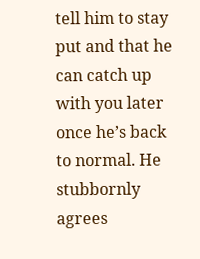tell him to stay put and that he can catch up with you later once he’s back to normal. He stubbornly agrees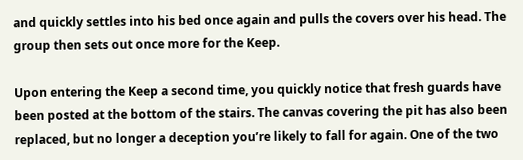and quickly settles into his bed once again and pulls the covers over his head. The group then sets out once more for the Keep.

Upon entering the Keep a second time, you quickly notice that fresh guards have been posted at the bottom of the stairs. The canvas covering the pit has also been replaced, but no longer a deception you’re likely to fall for again. One of the two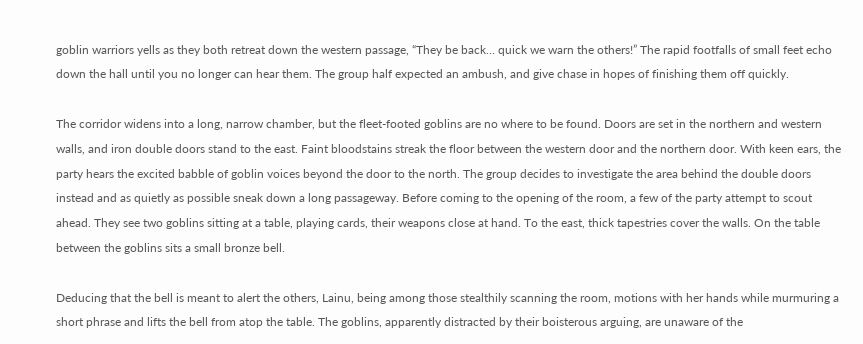goblin warriors yells as they both retreat down the western passage, “They be back… quick we warn the others!” The rapid footfalls of small feet echo down the hall until you no longer can hear them. The group half expected an ambush, and give chase in hopes of finishing them off quickly.

The corridor widens into a long, narrow chamber, but the fleet-footed goblins are no where to be found. Doors are set in the northern and western walls, and iron double doors stand to the east. Faint bloodstains streak the floor between the western door and the northern door. With keen ears, the party hears the excited babble of goblin voices beyond the door to the north. The group decides to investigate the area behind the double doors instead and as quietly as possible sneak down a long passageway. Before coming to the opening of the room, a few of the party attempt to scout ahead. They see two goblins sitting at a table, playing cards, their weapons close at hand. To the east, thick tapestries cover the walls. On the table between the goblins sits a small bronze bell.

Deducing that the bell is meant to alert the others, Lainu, being among those stealthily scanning the room, motions with her hands while murmuring a short phrase and lifts the bell from atop the table. The goblins, apparently distracted by their boisterous arguing, are unaware of the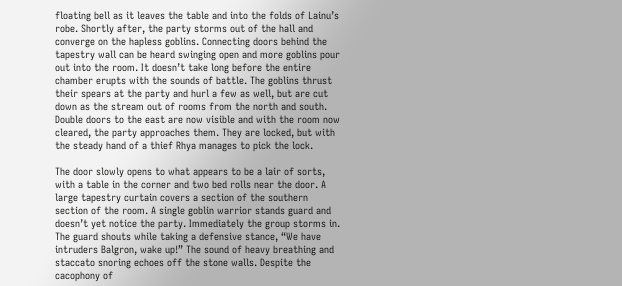floating bell as it leaves the table and into the folds of Lainu’s robe. Shortly after, the party storms out of the hall and converge on the hapless goblins. Connecting doors behind the tapestry wall can be heard swinging open and more goblins pour out into the room. It doesn’t take long before the entire chamber erupts with the sounds of battle. The goblins thrust their spears at the party and hurl a few as well, but are cut down as the stream out of rooms from the north and south. Double doors to the east are now visible and with the room now cleared, the party approaches them. They are locked, but with the steady hand of a thief Rhya manages to pick the lock.

The door slowly opens to what appears to be a lair of sorts, with a table in the corner and two bed rolls near the door. A large tapestry curtain covers a section of the southern section of the room. A single goblin warrior stands guard and doesn’t yet notice the party. Immediately the group storms in. The guard shouts while taking a defensive stance, “We have intruders Balgron, wake up!” The sound of heavy breathing and staccato snoring echoes off the stone walls. Despite the cacophony of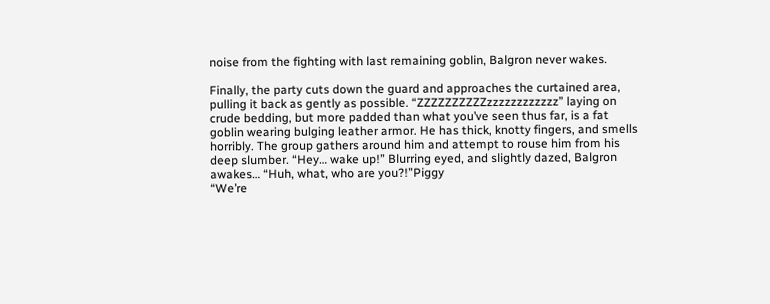noise from the fighting with last remaining goblin, Balgron never wakes.

Finally, the party cuts down the guard and approaches the curtained area, pulling it back as gently as possible. “ZZZZZZZZZZzzzzzzzzzzzz” laying on crude bedding, but more padded than what you’ve seen thus far, is a fat goblin wearing bulging leather armor. He has thick, knotty fingers, and smells horribly. The group gathers around him and attempt to rouse him from his deep slumber. “Hey… wake up!” Blurring eyed, and slightly dazed, Balgron awakes… “Huh, what, who are you?!”Piggy
“We’re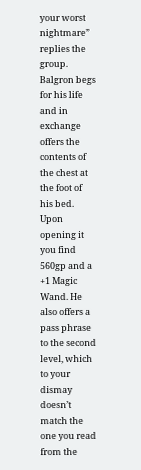your worst nightmare” replies the group. Balgron begs for his life and in exchange offers the contents of the chest at the foot of his bed. Upon opening it you find 560gp and a +1 Magic Wand. He also offers a pass phrase to the second level, which to your dismay doesn’t match the one you read from the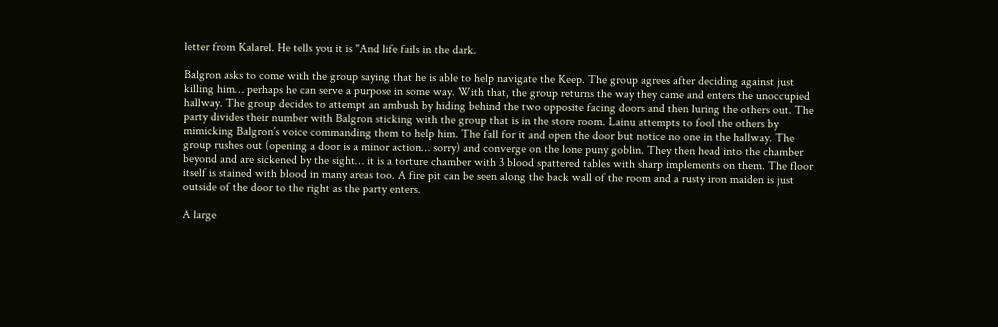letter from Kalarel. He tells you it is "And life fails in the dark.

Balgron asks to come with the group saying that he is able to help navigate the Keep. The group agrees after deciding against just killing him… perhaps he can serve a purpose in some way. With that, the group returns the way they came and enters the unoccupied hallway. The group decides to attempt an ambush by hiding behind the two opposite facing doors and then luring the others out. The party divides their number with Balgron sticking with the group that is in the store room. Lainu attempts to fool the others by mimicking Balgron’s voice commanding them to help him. The fall for it and open the door but notice no one in the hallway. The group rushes out (opening a door is a minor action… sorry) and converge on the lone puny goblin. They then head into the chamber beyond and are sickened by the sight… it is a torture chamber with 3 blood spattered tables with sharp implements on them. The floor itself is stained with blood in many areas too. A fire pit can be seen along the back wall of the room and a rusty iron maiden is just outside of the door to the right as the party enters.

A large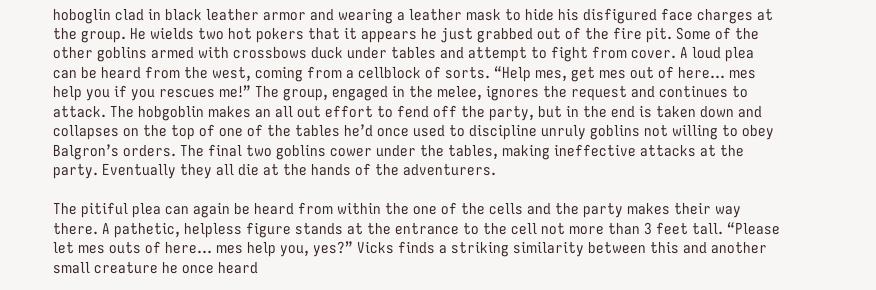hoboglin clad in black leather armor and wearing a leather mask to hide his disfigured face charges at the group. He wields two hot pokers that it appears he just grabbed out of the fire pit. Some of the other goblins armed with crossbows duck under tables and attempt to fight from cover. A loud plea can be heard from the west, coming from a cellblock of sorts. “Help mes, get mes out of here… mes help you if you rescues me!” The group, engaged in the melee, ignores the request and continues to attack. The hobgoblin makes an all out effort to fend off the party, but in the end is taken down and collapses on the top of one of the tables he’d once used to discipline unruly goblins not willing to obey Balgron’s orders. The final two goblins cower under the tables, making ineffective attacks at the party. Eventually they all die at the hands of the adventurers.

The pitiful plea can again be heard from within the one of the cells and the party makes their way there. A pathetic, helpless figure stands at the entrance to the cell not more than 3 feet tall. “Please let mes outs of here… mes help you, yes?” Vicks finds a striking similarity between this and another small creature he once heard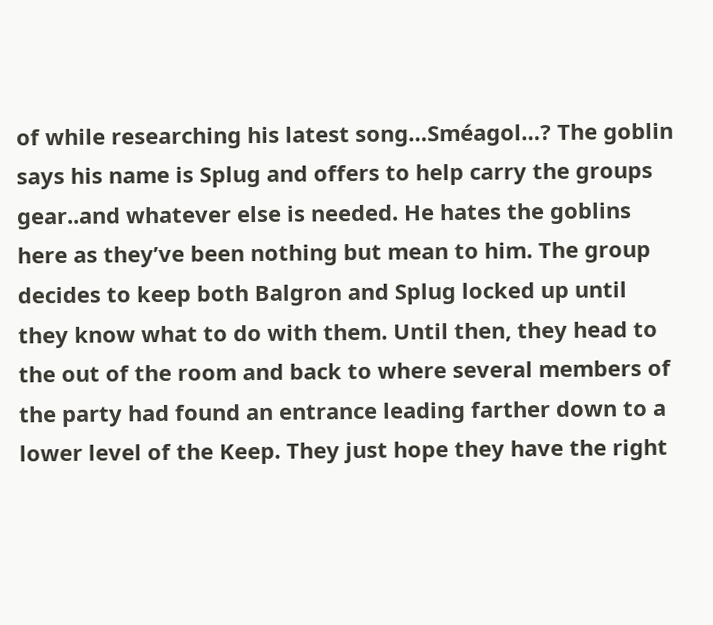of while researching his latest song…Sméagol…? The goblin says his name is Splug and offers to help carry the groups gear..and whatever else is needed. He hates the goblins here as they’ve been nothing but mean to him. The group decides to keep both Balgron and Splug locked up until they know what to do with them. Until then, they head to the out of the room and back to where several members of the party had found an entrance leading farther down to a lower level of the Keep. They just hope they have the right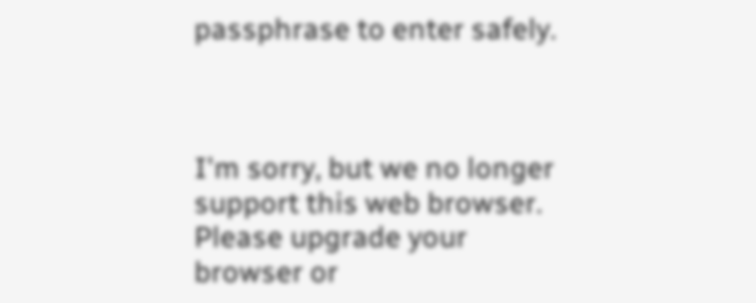passphrase to enter safely.



I'm sorry, but we no longer support this web browser. Please upgrade your browser or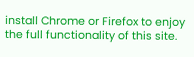install Chrome or Firefox to enjoy the full functionality of this site.